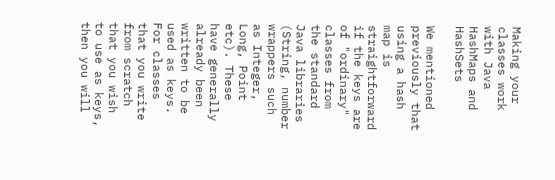Making your classes work with Java HashMaps and HashSets

We mentioned previously that using a hash map is straightforward if the keys are of "ordinary" classes from the standard Java libraries (String, number wrappers such as Integer, Long, Point etc). These have generally already been written to be used as keys. For classes that you write from scratch that you wish to use as keys, then you will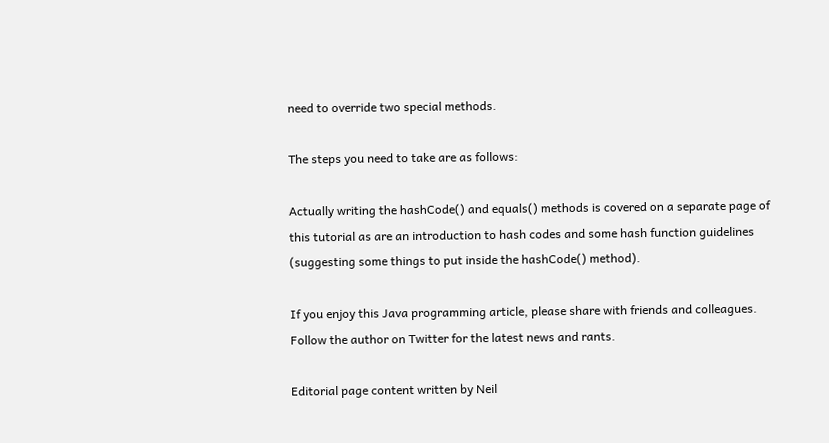need to override two special methods.

The steps you need to take are as follows:

Actually writing the hashCode() and equals() methods is covered on a separate page of this tutorial as are an introduction to hash codes and some hash function guidelines (suggesting some things to put inside the hashCode() method).

If you enjoy this Java programming article, please share with friends and colleagues. Follow the author on Twitter for the latest news and rants.

Editorial page content written by Neil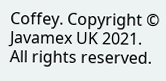Coffey. Copyright © Javamex UK 2021. All rights reserved.